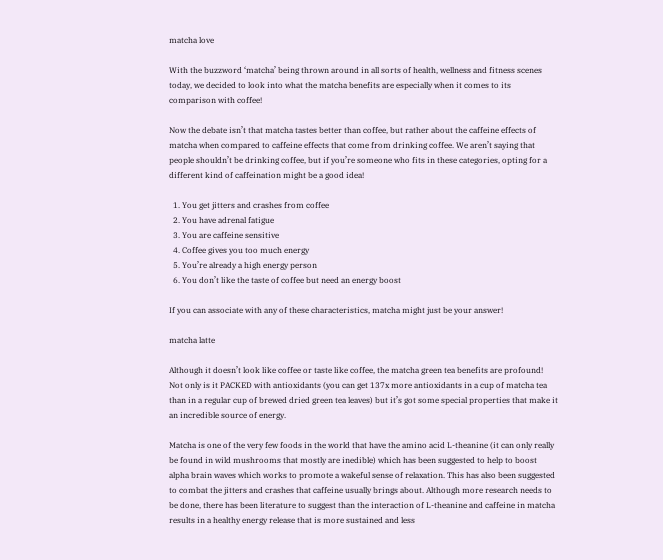matcha love

With the buzzword ‘matcha’ being thrown around in all sorts of health, wellness and fitness scenes today, we decided to look into what the matcha benefits are especially when it comes to its comparison with coffee!

Now the debate isn’t that matcha tastes better than coffee, but rather about the caffeine effects of matcha when compared to caffeine effects that come from drinking coffee. We aren’t saying that people shouldn’t be drinking coffee, but if you’re someone who fits in these categories, opting for a different kind of caffeination might be a good idea!

  1. You get jitters and crashes from coffee
  2. You have adrenal fatigue
  3. You are caffeine sensitive
  4. Coffee gives you too much energy
  5. You’re already a high energy person
  6. You don’t like the taste of coffee but need an energy boost

If you can associate with any of these characteristics, matcha might just be your answer!

matcha latte

Although it doesn’t look like coffee or taste like coffee, the matcha green tea benefits are profound! Not only is it PACKED with antioxidants (you can get 137x more antioxidants in a cup of matcha tea than in a regular cup of brewed dried green tea leaves) but it’s got some special properties that make it an incredible source of energy.

Matcha is one of the very few foods in the world that have the amino acid L-theanine (it can only really be found in wild mushrooms that mostly are inedible) which has been suggested to help to boost alpha brain waves which works to promote a wakeful sense of relaxation. This has also been suggested to combat the jitters and crashes that caffeine usually brings about. Although more research needs to be done, there has been literature to suggest than the interaction of L-theanine and caffeine in matcha results in a healthy energy release that is more sustained and less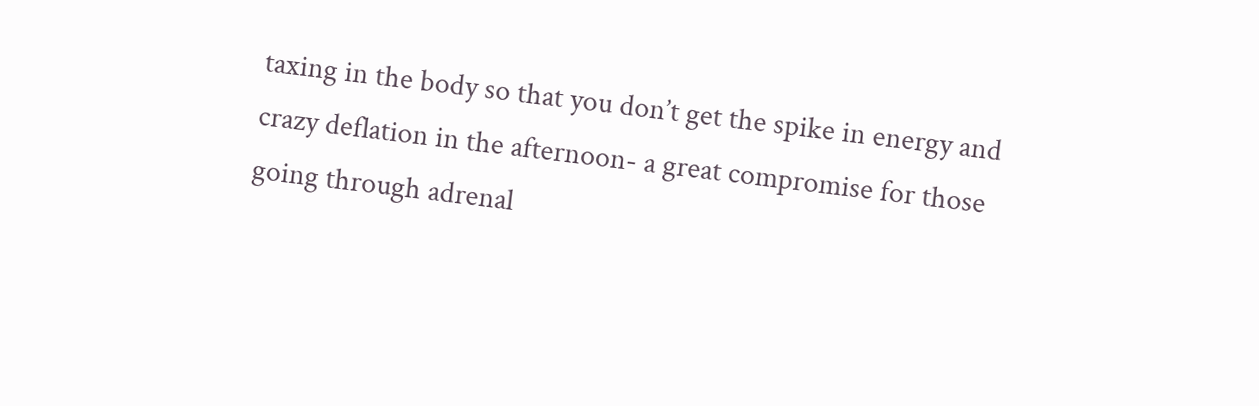taxing in the body so that you don’t get the spike in energy and crazy deflation in the afternoon- a great compromise for those going through adrenal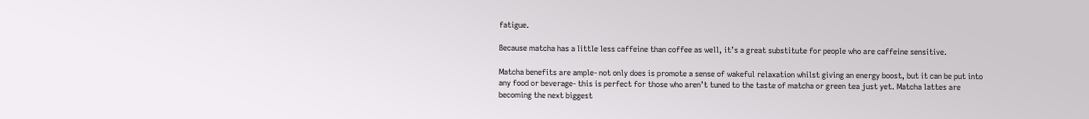fatigue.

Because matcha has a little less caffeine than coffee as well, it’s a great substitute for people who are caffeine sensitive.

Matcha benefits are ample- not only does is promote a sense of wakeful relaxation whilst giving an energy boost, but it can be put into any food or beverage- this is perfect for those who aren’t tuned to the taste of matcha or green tea just yet. Matcha lattes are becoming the next biggest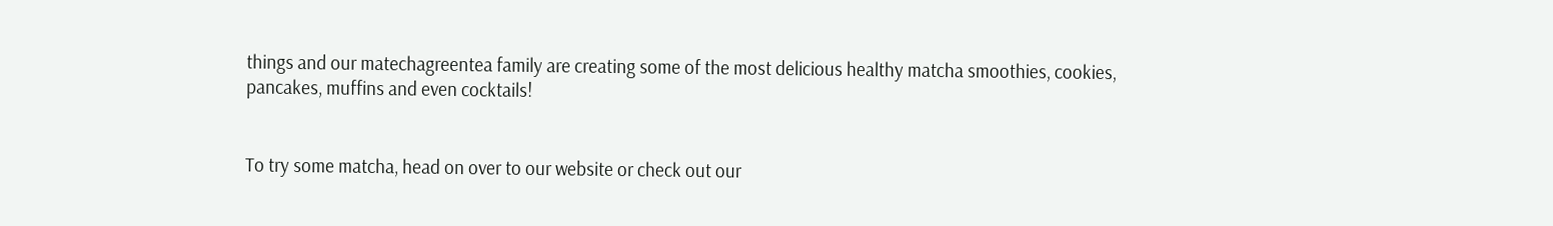things and our matechagreentea family are creating some of the most delicious healthy matcha smoothies, cookies, pancakes, muffins and even cocktails!


To try some matcha, head on over to our website or check out our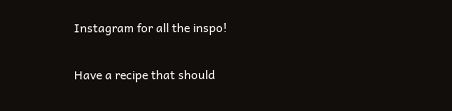Instagram for all the inspo!

Have a recipe that should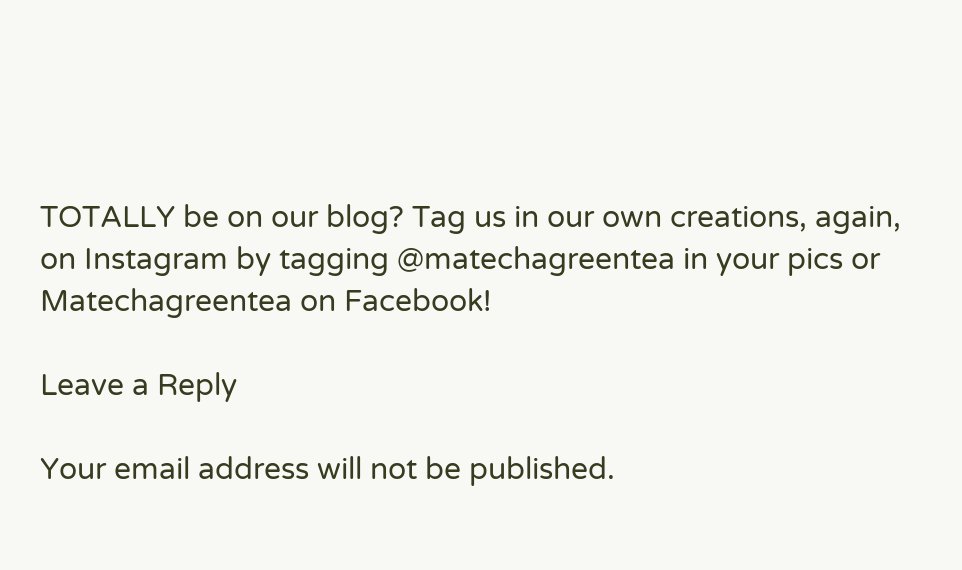TOTALLY be on our blog? Tag us in our own creations, again, on Instagram by tagging @matechagreentea in your pics or Matechagreentea on Facebook!

Leave a Reply

Your email address will not be published.